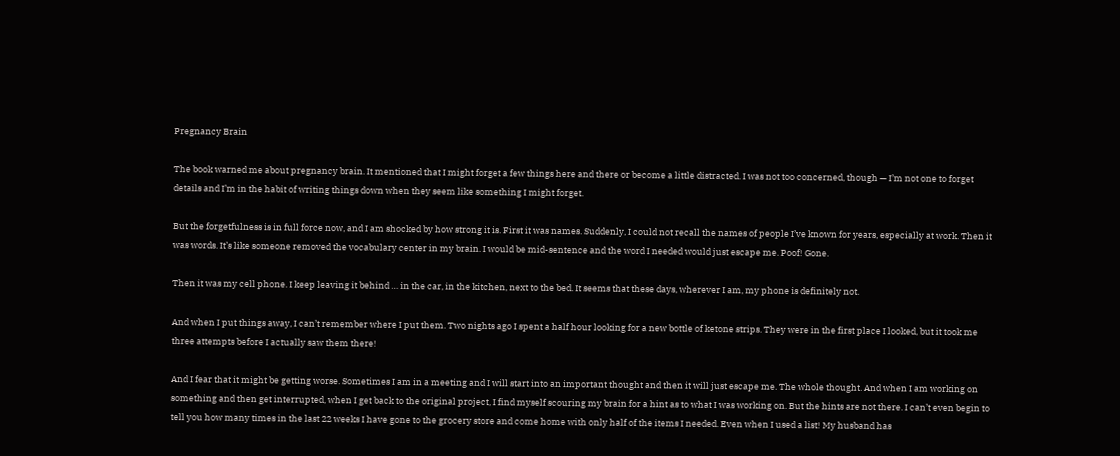Pregnancy Brain

The book warned me about pregnancy brain. It mentioned that I might forget a few things here and there or become a little distracted. I was not too concerned, though — I’m not one to forget details and I’m in the habit of writing things down when they seem like something I might forget.

But the forgetfulness is in full force now, and I am shocked by how strong it is. First it was names. Suddenly, I could not recall the names of people I’ve known for years, especially at work. Then it was words. It’s like someone removed the vocabulary center in my brain. I would be mid-sentence and the word I needed would just escape me. Poof! Gone.

Then it was my cell phone. I keep leaving it behind … in the car, in the kitchen, next to the bed. It seems that these days, wherever I am, my phone is definitely not.

And when I put things away, I can’t remember where I put them. Two nights ago I spent a half hour looking for a new bottle of ketone strips. They were in the first place I looked, but it took me three attempts before I actually saw them there!

And I fear that it might be getting worse. Sometimes I am in a meeting and I will start into an important thought and then it will just escape me. The whole thought. And when I am working on something and then get interrupted, when I get back to the original project, I find myself scouring my brain for a hint as to what I was working on. But the hints are not there. I can’t even begin to tell you how many times in the last 22 weeks I have gone to the grocery store and come home with only half of the items I needed. Even when I used a list! My husband has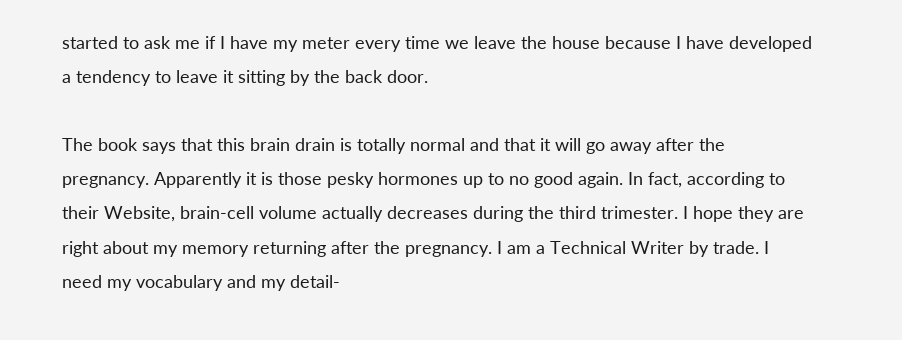started to ask me if I have my meter every time we leave the house because I have developed a tendency to leave it sitting by the back door.

The book says that this brain drain is totally normal and that it will go away after the pregnancy. Apparently it is those pesky hormones up to no good again. In fact, according to their Website, brain-cell volume actually decreases during the third trimester. I hope they are right about my memory returning after the pregnancy. I am a Technical Writer by trade. I need my vocabulary and my detail-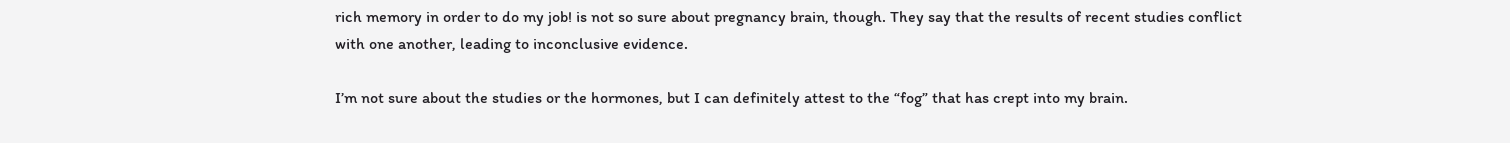rich memory in order to do my job! is not so sure about pregnancy brain, though. They say that the results of recent studies conflict with one another, leading to inconclusive evidence.

I’m not sure about the studies or the hormones, but I can definitely attest to the “fog” that has crept into my brain.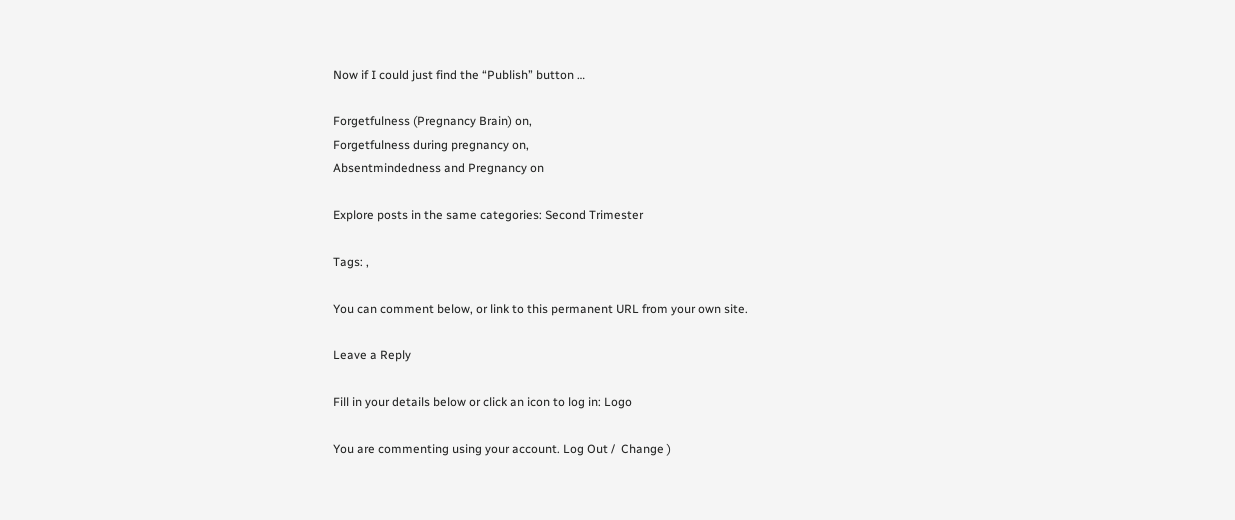Now if I could just find the “Publish” button …

Forgetfulness (Pregnancy Brain) on,
Forgetfulness during pregnancy on,
Absentmindedness and Pregnancy on

Explore posts in the same categories: Second Trimester

Tags: ,

You can comment below, or link to this permanent URL from your own site.

Leave a Reply

Fill in your details below or click an icon to log in: Logo

You are commenting using your account. Log Out /  Change )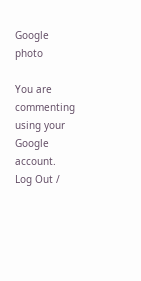Google photo

You are commenting using your Google account. Log Out /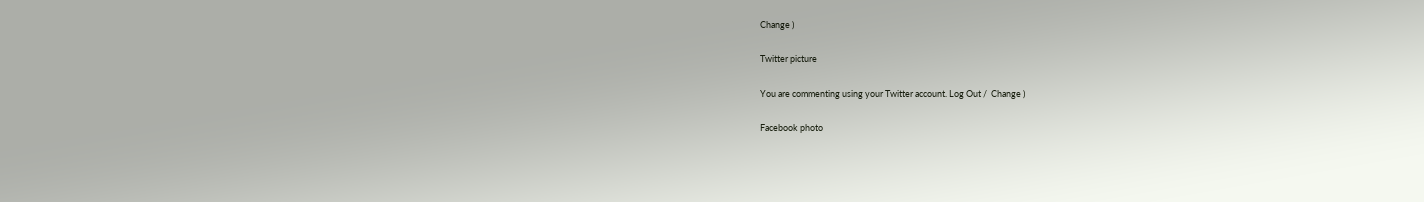Change )

Twitter picture

You are commenting using your Twitter account. Log Out /  Change )

Facebook photo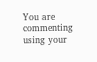You are commenting using your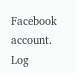Facebook account. Log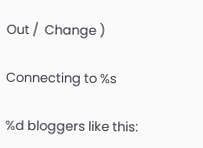Out /  Change )

Connecting to %s

%d bloggers like this: